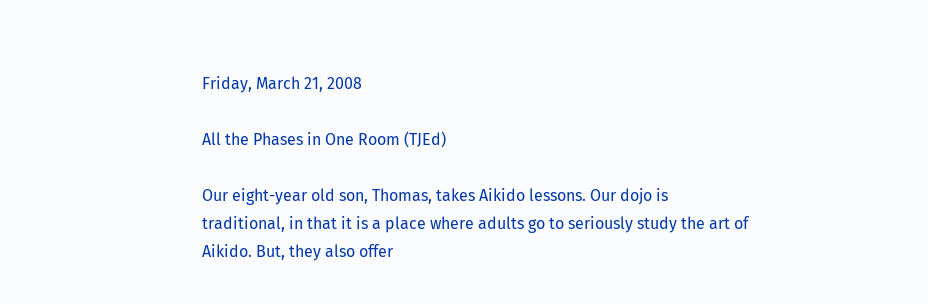Friday, March 21, 2008

All the Phases in One Room (TJEd)

Our eight-year old son, Thomas, takes Aikido lessons. Our dojo is traditional, in that it is a place where adults go to seriously study the art of Aikido. But, they also offer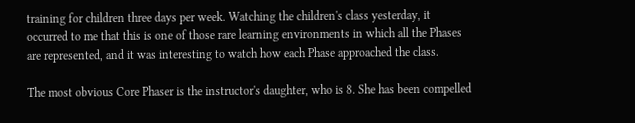training for children three days per week. Watching the children's class yesterday, it occurred to me that this is one of those rare learning environments in which all the Phases are represented, and it was interesting to watch how each Phase approached the class.

The most obvious Core Phaser is the instructor's daughter, who is 8. She has been compelled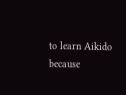to learn Aikido because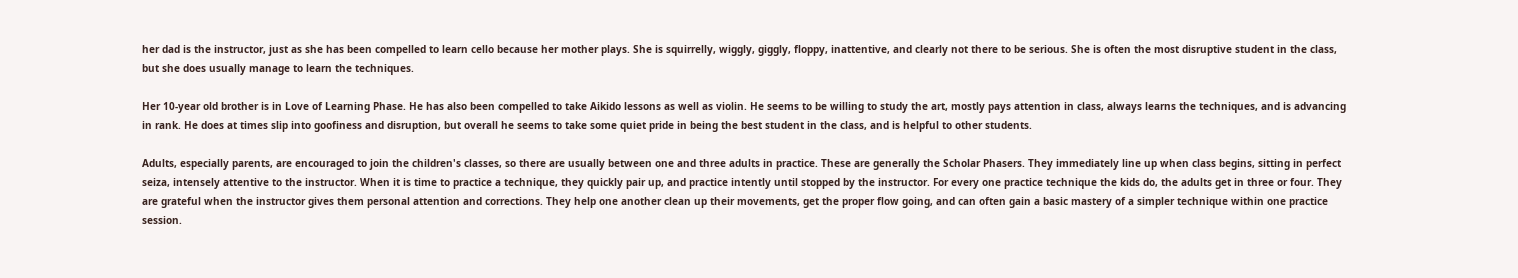her dad is the instructor, just as she has been compelled to learn cello because her mother plays. She is squirrelly, wiggly, giggly, floppy, inattentive, and clearly not there to be serious. She is often the most disruptive student in the class, but she does usually manage to learn the techniques.

Her 10-year old brother is in Love of Learning Phase. He has also been compelled to take Aikido lessons as well as violin. He seems to be willing to study the art, mostly pays attention in class, always learns the techniques, and is advancing in rank. He does at times slip into goofiness and disruption, but overall he seems to take some quiet pride in being the best student in the class, and is helpful to other students.

Adults, especially parents, are encouraged to join the children's classes, so there are usually between one and three adults in practice. These are generally the Scholar Phasers. They immediately line up when class begins, sitting in perfect seiza, intensely attentive to the instructor. When it is time to practice a technique, they quickly pair up, and practice intently until stopped by the instructor. For every one practice technique the kids do, the adults get in three or four. They are grateful when the instructor gives them personal attention and corrections. They help one another clean up their movements, get the proper flow going, and can often gain a basic mastery of a simpler technique within one practice session.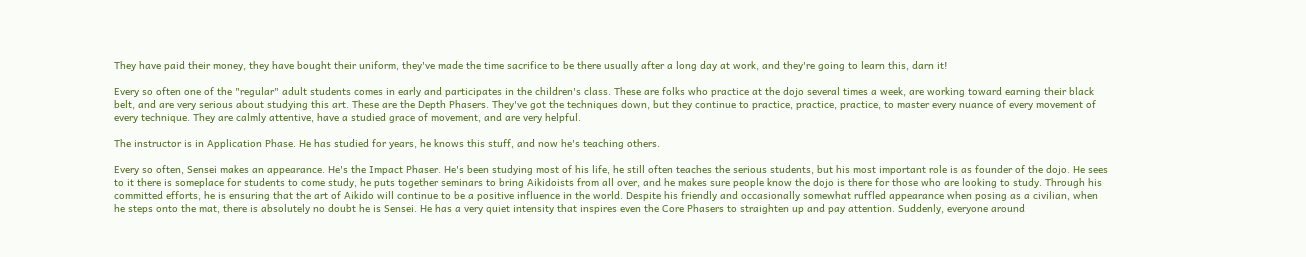They have paid their money, they have bought their uniform, they've made the time sacrifice to be there usually after a long day at work, and they're going to learn this, darn it!

Every so often one of the "regular" adult students comes in early and participates in the children's class. These are folks who practice at the dojo several times a week, are working toward earning their black belt, and are very serious about studying this art. These are the Depth Phasers. They've got the techniques down, but they continue to practice, practice, practice, to master every nuance of every movement of every technique. They are calmly attentive, have a studied grace of movement, and are very helpful.

The instructor is in Application Phase. He has studied for years, he knows this stuff, and now he's teaching others.

Every so often, Sensei makes an appearance. He's the Impact Phaser. He's been studying most of his life, he still often teaches the serious students, but his most important role is as founder of the dojo. He sees to it there is someplace for students to come study, he puts together seminars to bring Aikidoists from all over, and he makes sure people know the dojo is there for those who are looking to study. Through his committed efforts, he is ensuring that the art of Aikido will continue to be a positive influence in the world. Despite his friendly and occasionally somewhat ruffled appearance when posing as a civilian, when he steps onto the mat, there is absolutely no doubt he is Sensei. He has a very quiet intensity that inspires even the Core Phasers to straighten up and pay attention. Suddenly, everyone around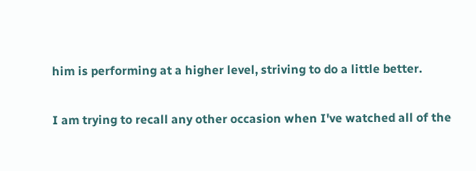him is performing at a higher level, striving to do a little better.

I am trying to recall any other occasion when I've watched all of the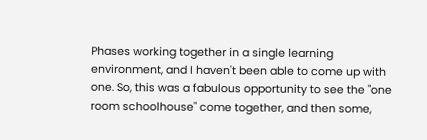Phases working together in a single learning environment, and I haven't been able to come up with one. So, this was a fabulous opportunity to see the "one room schoolhouse" come together, and then some,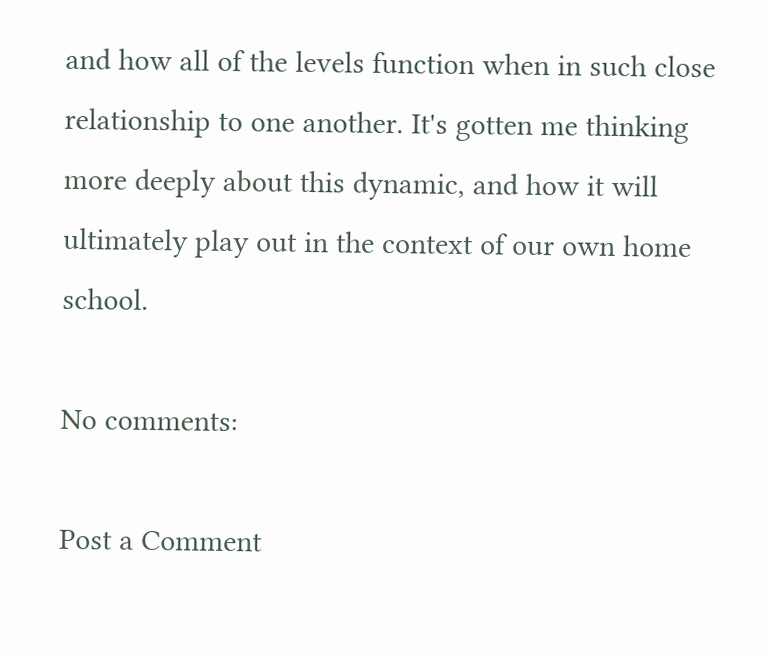and how all of the levels function when in such close relationship to one another. It's gotten me thinking more deeply about this dynamic, and how it will ultimately play out in the context of our own home school.

No comments:

Post a Comment